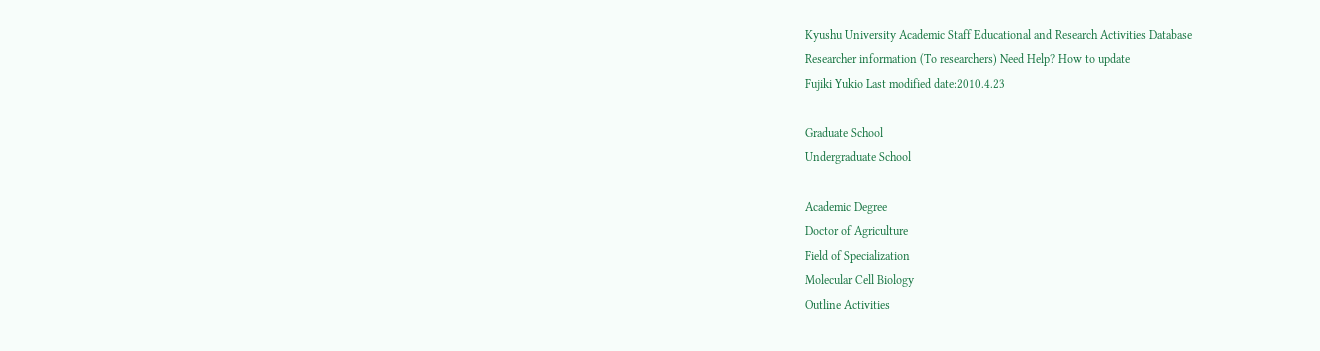Kyushu University Academic Staff Educational and Research Activities Database
Researcher information (To researchers) Need Help? How to update
Fujiki Yukio Last modified date:2010.4.23

Graduate School
Undergraduate School

Academic Degree
Doctor of Agriculture
Field of Specialization
Molecular Cell Biology
Outline Activities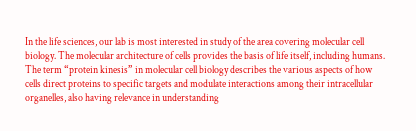In the life sciences, our lab is most interested in study of the area covering molecular cell biology. The molecular architecture of cells provides the basis of life itself, including humans. The term “protein kinesis” in molecular cell biology describes the various aspects of how cells direct proteins to specific targets and modulate interactions among their intracellular organelles, also having relevance in understanding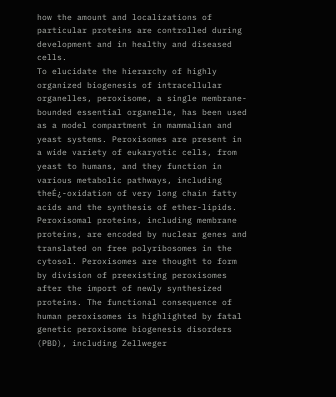how the amount and localizations of particular proteins are controlled during development and in healthy and diseased cells.
To elucidate the hierarchy of highly organized biogenesis of intracellular organelles, peroxisome, a single membrane-bounded essential organelle, has been used as a model compartment in mammalian and yeast systems. Peroxisomes are present in a wide variety of eukaryotic cells, from yeast to humans, and they function in various metabolic pathways, including theÉ¿-oxidation of very long chain fatty acids and the synthesis of ether-lipids. Peroxisomal proteins, including membrane proteins, are encoded by nuclear genes and translated on free polyribosomes in the cytosol. Peroxisomes are thought to form by division of preexisting peroxisomes after the import of newly synthesized proteins. The functional consequence of human peroxisomes is highlighted by fatal genetic peroxisome biogenesis disorders (PBD), including Zellweger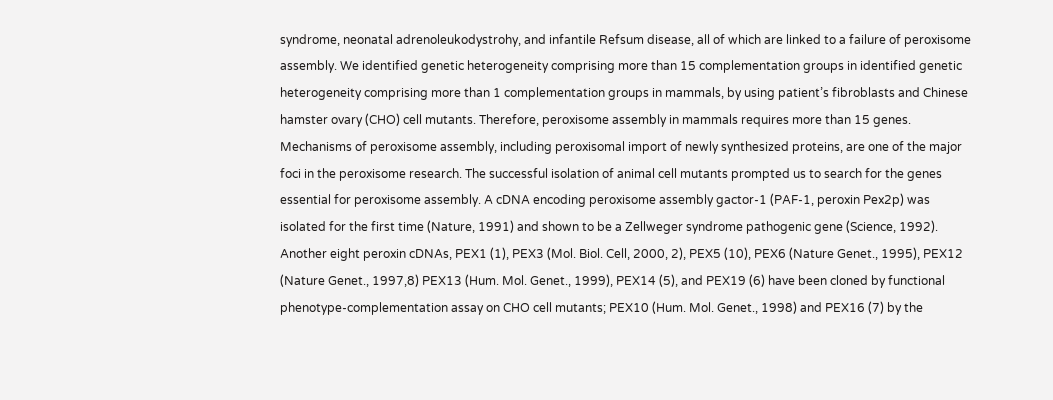syndrome, neonatal adrenoleukodystrohy, and infantile Refsum disease, all of which are linked to a failure of peroxisome assembly. We identified genetic heterogeneity comprising more than 15 complementation groups in identified genetic heterogeneity comprising more than 1 complementation groups in mammals, by using patient’s fibroblasts and Chinese hamster ovary (CHO) cell mutants. Therefore, peroxisome assembly in mammals requires more than 15 genes.
Mechanisms of peroxisome assembly, including peroxisomal import of newly synthesized proteins, are one of the major foci in the peroxisome research. The successful isolation of animal cell mutants prompted us to search for the genes essential for peroxisome assembly. A cDNA encoding peroxisome assembly gactor-1 (PAF-1, peroxin Pex2p) was isolated for the first time (Nature, 1991) and shown to be a Zellweger syndrome pathogenic gene (Science, 1992). Another eight peroxin cDNAs, PEX1 (1), PEX3 (Mol. Biol. Cell, 2000, 2), PEX5 (10), PEX6 (Nature Genet., 1995), PEX12 (Nature Genet., 1997,8) PEX13 (Hum. Mol. Genet., 1999), PEX14 (5), and PEX19 (6) have been cloned by functional phenotype-complementation assay on CHO cell mutants; PEX10 (Hum. Mol. Genet., 1998) and PEX16 (7) by the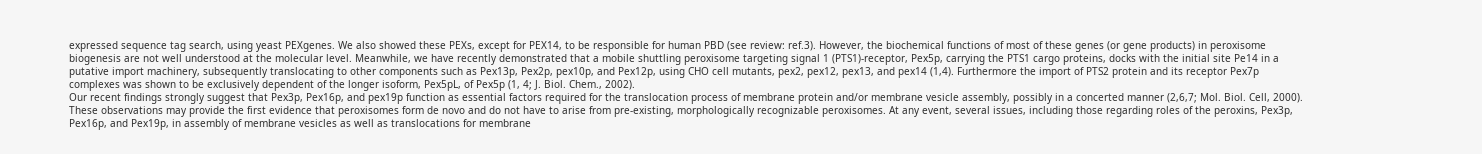expressed sequence tag search, using yeast PEXgenes. We also showed these PEXs, except for PEX14, to be responsible for human PBD (see review: ref.3). However, the biochemical functions of most of these genes (or gene products) in peroxisome biogenesis are not well understood at the molecular level. Meanwhile, we have recently demonstrated that a mobile shuttling peroxisome targeting signal 1 (PTS1)-receptor, Pex5p, carrying the PTS1 cargo proteins, docks with the initial site Pe14 in a putative import machinery, subsequently translocating to other components such as Pex13p, Pex2p, pex10p, and Pex12p, using CHO cell mutants, pex2, pex12, pex13, and pex14 (1,4). Furthermore the import of PTS2 protein and its receptor Pex7p complexes was shown to be exclusively dependent of the longer isoform, Pex5pL, of Pex5p (1, 4; J. Biol. Chem., 2002).
Our recent findings strongly suggest that Pex3p, Pex16p, and pex19p function as essential factors required for the translocation process of membrane protein and/or membrane vesicle assembly, possibly in a concerted manner (2,6,7; Mol. Biol. Cell, 2000). These observations may provide the first evidence that peroxisomes form de novo and do not have to arise from pre-existing, morphologically recognizable peroxisomes. At any event, several issues, including those regarding roles of the peroxins, Pex3p, Pex16p, and Pex19p, in assembly of membrane vesicles as well as translocations for membrane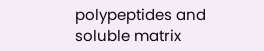polypeptides and soluble matrix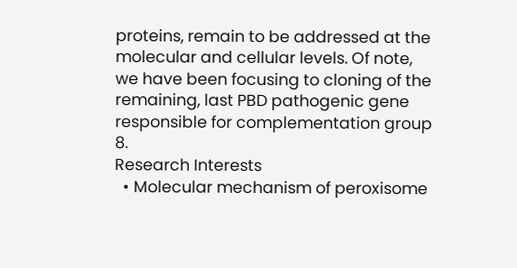proteins, remain to be addressed at the molecular and cellular levels. Of note, we have been focusing to cloning of the remaining, last PBD pathogenic gene responsible for complementation group 8.
Research Interests
  • Molecular mechanism of peroxisome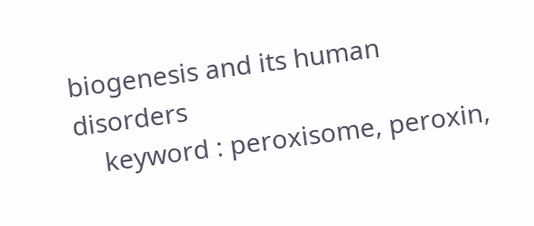biogenesis and its human disorders
    keyword : peroxisome, peroxin,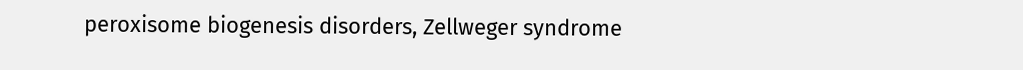peroxisome biogenesis disorders, Zellweger syndrome